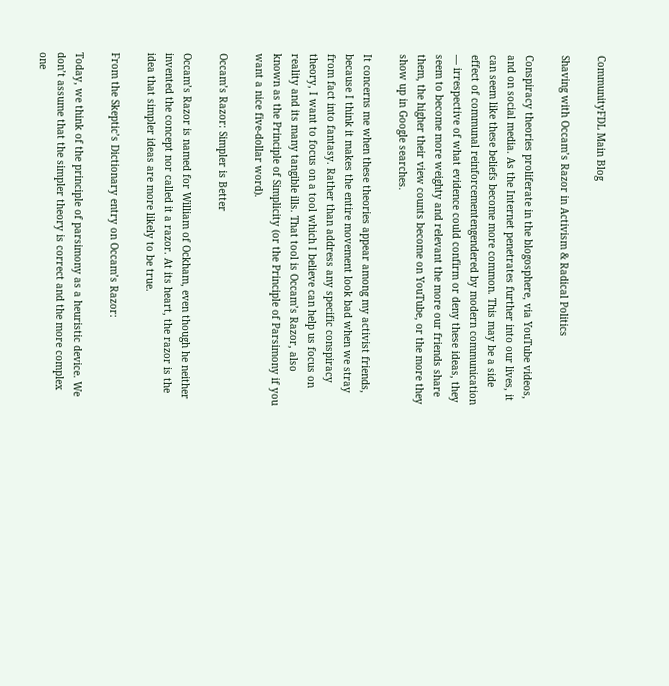CommunityFDL Main Blog

Shaving with Occam’s Razor in Activism & Radical Politics

Conspiracy theories proliferate in the blogosphere, via YouTube videos, and on social media. As the Internet penetrates further into our lives, it can seem like these beliefs become more common. This may be a side effect of communal reinforcementengendered by modern communication — irrespective of what evidence could confirm or deny these ideas, they seem to become more weighty and relevant the more our friends share them, the higher their view counts become on YouTube, or the more they show up in Google searches.

It concerns me when these theories appear among my activist friends, because I think it makes the entire movement look bad when we stray from fact into fantasy. Rather than address any specific conspiracy theory, I want to focus on a tool which I believe can help us focus on reality and its many tangible ills. That tool is Occam’s Razor, also known as the Principle of Simplicity (or the Principle of Parsimony if you want a nice five-dollar word).

Occam’s Razor: Simpler is Better

Occam’s Razor is named for William of Ockham, even though he neither invented the concept nor called it a razor. At its heart, the razor is the idea that simpler ideas are more likely to be true.

From the Skeptic’s Dictionary entry on Occam’s Razor:

Today, we think of the principle of parsimony as a heuristic device. We don’t assume that the simpler theory is correct and the more complex one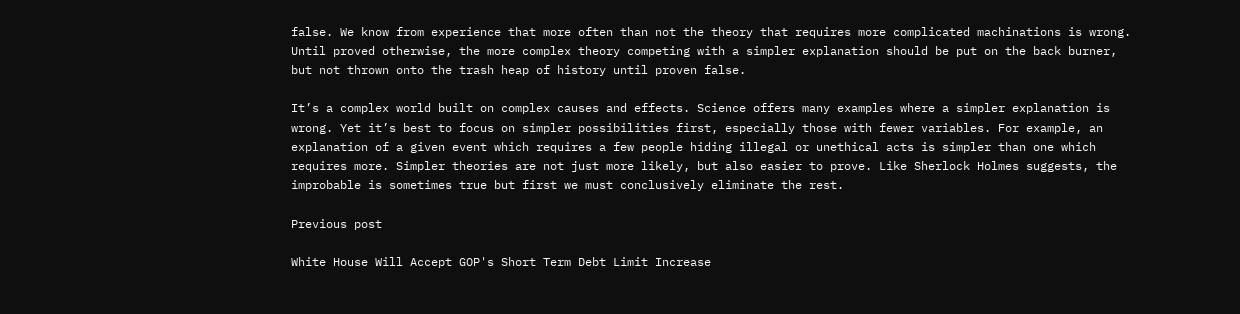false. We know from experience that more often than not the theory that requires more complicated machinations is wrong. Until proved otherwise, the more complex theory competing with a simpler explanation should be put on the back burner, but not thrown onto the trash heap of history until proven false.

It’s a complex world built on complex causes and effects. Science offers many examples where a simpler explanation is wrong. Yet it’s best to focus on simpler possibilities first, especially those with fewer variables. For example, an explanation of a given event which requires a few people hiding illegal or unethical acts is simpler than one which requires more. Simpler theories are not just more likely, but also easier to prove. Like Sherlock Holmes suggests, the improbable is sometimes true but first we must conclusively eliminate the rest.

Previous post

White House Will Accept GOP's Short Term Debt Limit Increase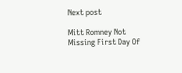Next post

Mitt Romney Not Missing First Day Of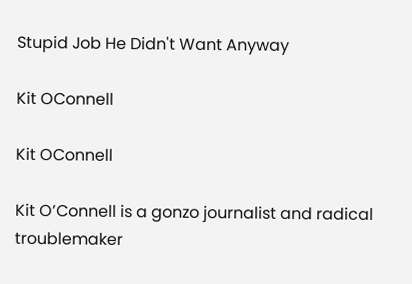Stupid Job He Didn't Want Anyway

Kit OConnell

Kit OConnell

Kit O’Connell is a gonzo journalist and radical troublemaker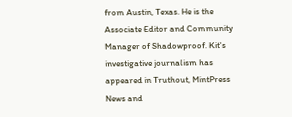from Austin, Texas. He is the Associate Editor and Community Manager of Shadowproof. Kit's investigative journalism has appeared in Truthout, MintPress News and